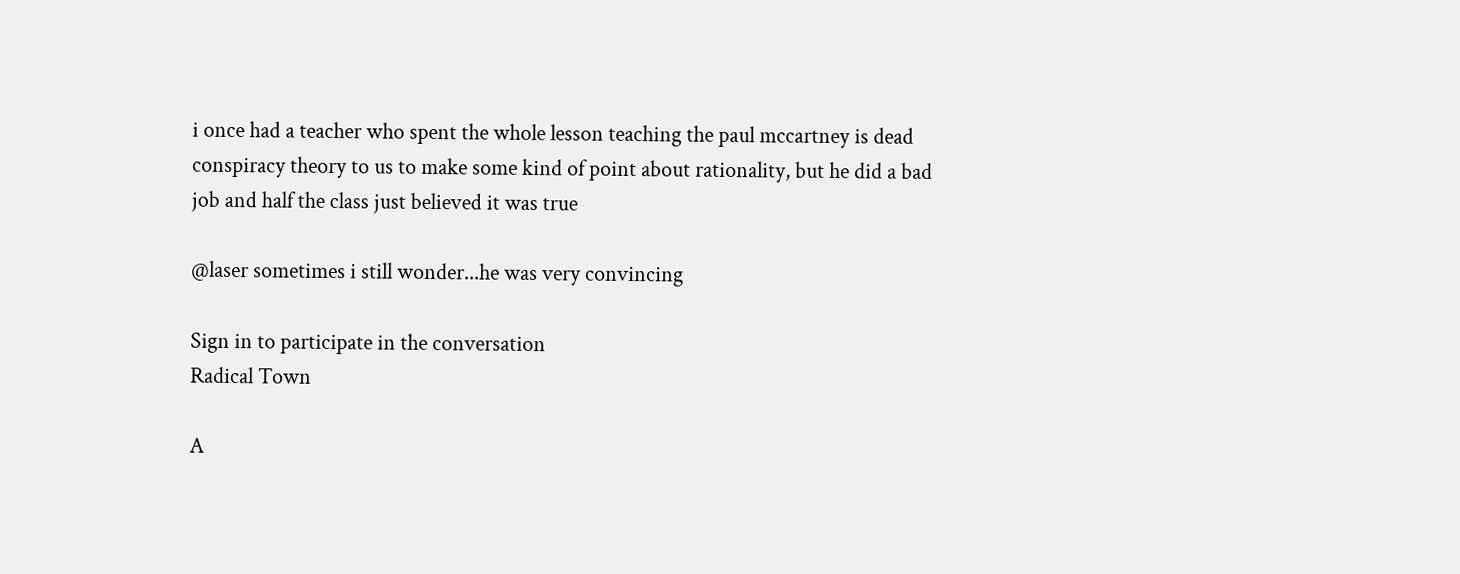i once had a teacher who spent the whole lesson teaching the paul mccartney is dead conspiracy theory to us to make some kind of point about rationality, but he did a bad job and half the class just believed it was true

@laser sometimes i still wonder...he was very convincing

Sign in to participate in the conversation
Radical Town

A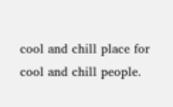cool and chill place for cool and chill people.